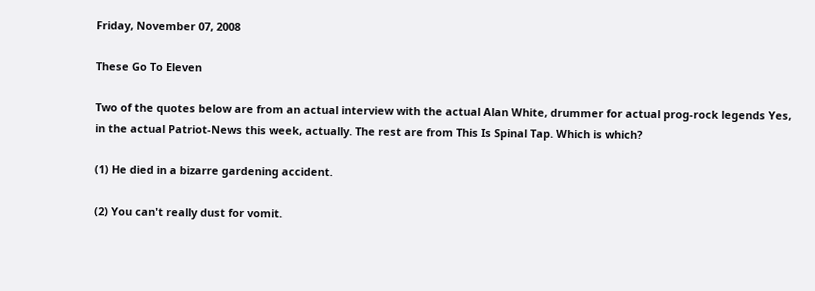Friday, November 07, 2008

These Go To Eleven

Two of the quotes below are from an actual interview with the actual Alan White, drummer for actual prog-rock legends Yes, in the actual Patriot-News this week, actually. The rest are from This Is Spinal Tap. Which is which?

(1) He died in a bizarre gardening accident.

(2) You can't really dust for vomit.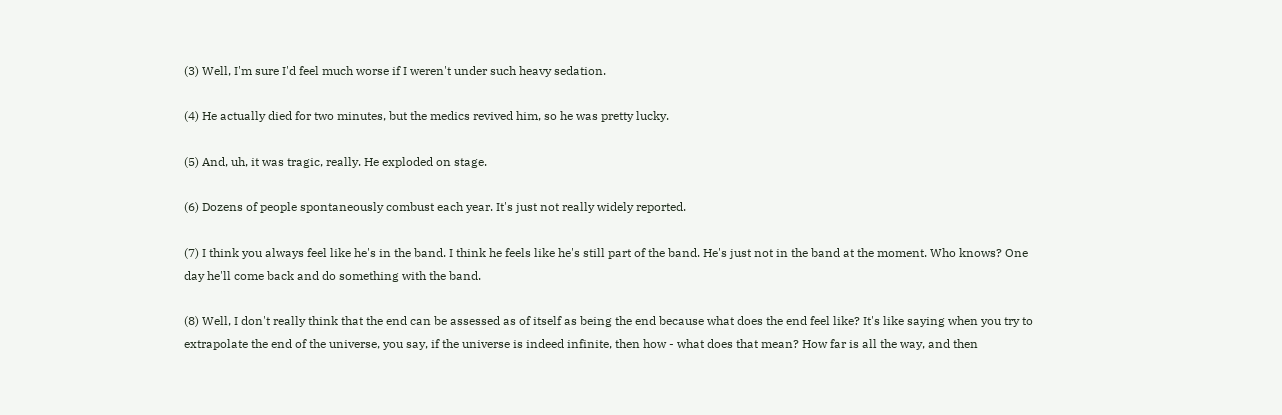(3) Well, I'm sure I'd feel much worse if I weren't under such heavy sedation.

(4) He actually died for two minutes, but the medics revived him, so he was pretty lucky.

(5) And, uh, it was tragic, really. He exploded on stage.

(6) Dozens of people spontaneously combust each year. It's just not really widely reported.

(7) I think you always feel like he's in the band. I think he feels like he's still part of the band. He's just not in the band at the moment. Who knows? One day he'll come back and do something with the band.

(8) Well, I don't really think that the end can be assessed as of itself as being the end because what does the end feel like? It's like saying when you try to extrapolate the end of the universe, you say, if the universe is indeed infinite, then how - what does that mean? How far is all the way, and then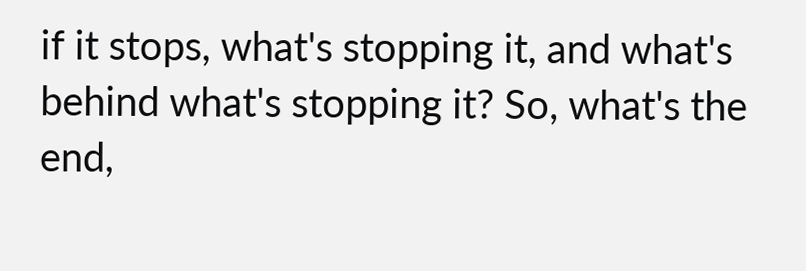if it stops, what's stopping it, and what's behind what's stopping it? So, what's the end,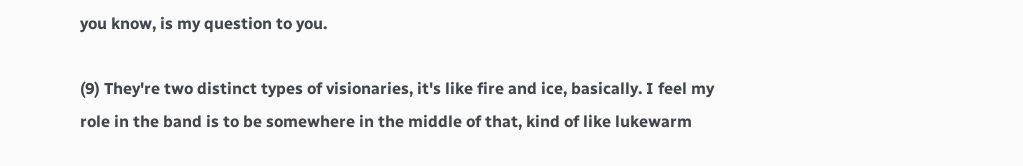you know, is my question to you.

(9) They're two distinct types of visionaries, it's like fire and ice, basically. I feel my role in the band is to be somewhere in the middle of that, kind of like lukewarm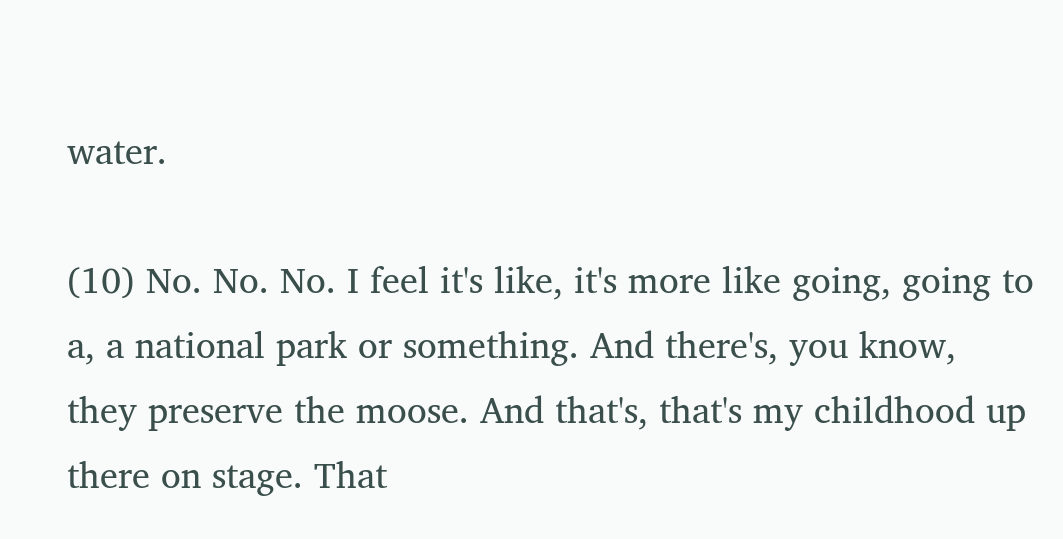water.

(10) No. No. No. I feel it's like, it's more like going, going to a, a national park or something. And there's, you know, they preserve the moose. And that's, that's my childhood up there on stage. That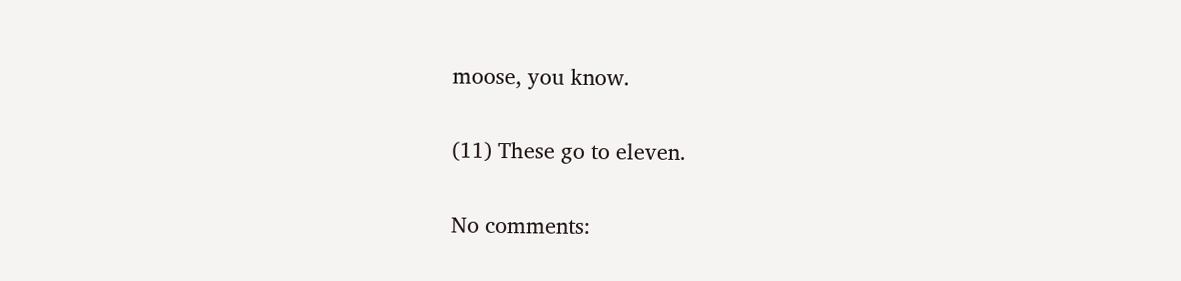moose, you know.

(11) These go to eleven.

No comments: